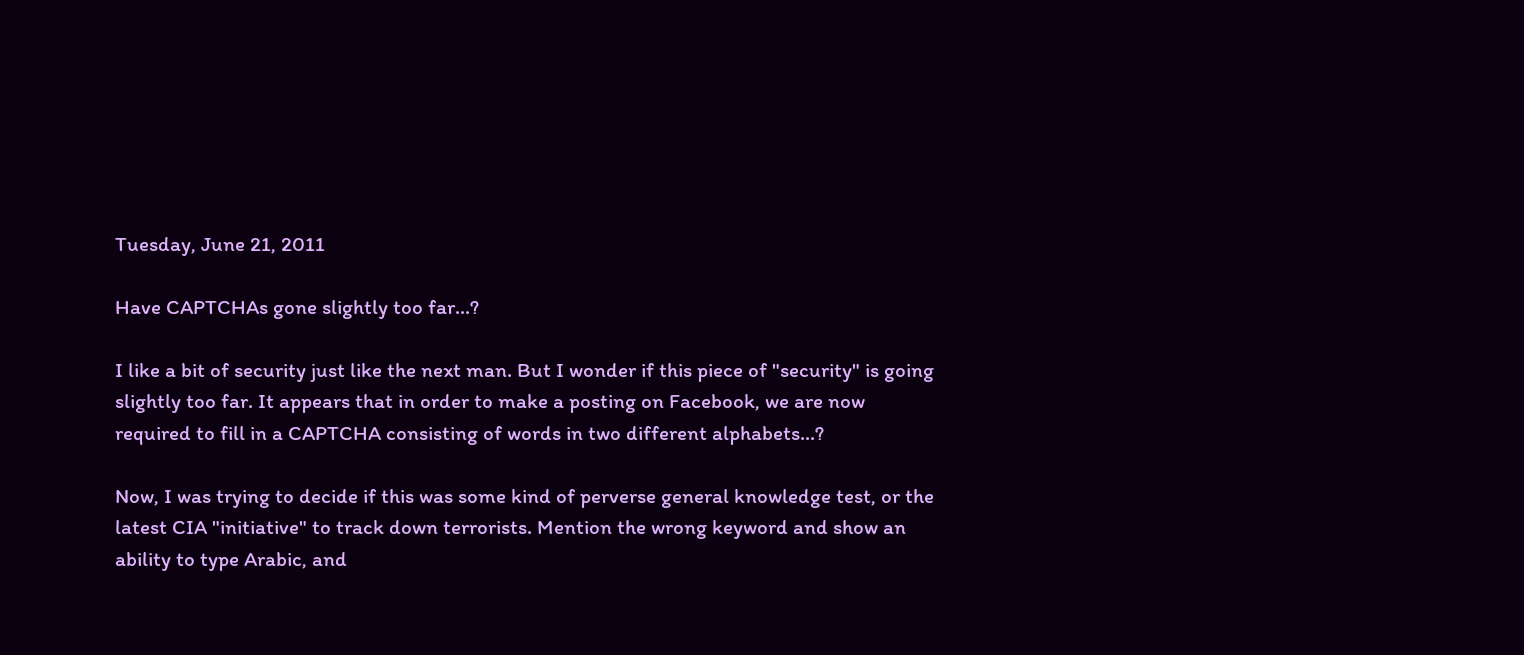Tuesday, June 21, 2011

Have CAPTCHAs gone slightly too far...?

I like a bit of security just like the next man. But I wonder if this piece of "security" is going slightly too far. It appears that in order to make a posting on Facebook, we are now required to fill in a CAPTCHA consisting of words in two different alphabets...?

Now, I was trying to decide if this was some kind of perverse general knowledge test, or the latest CIA "initiative" to track down terrorists. Mention the wrong keyword and show an ability to type Arabic, and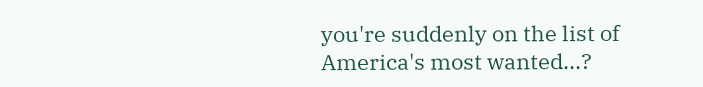you're suddenly on the list of America's most wanted...?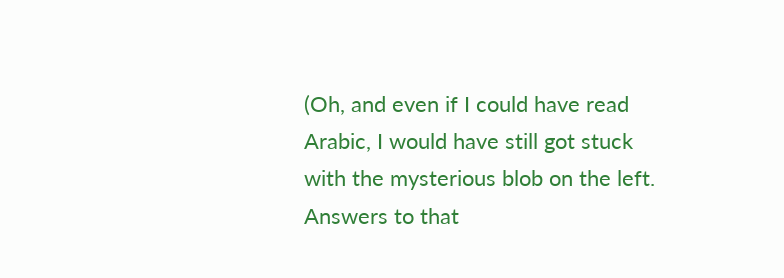(Oh, and even if I could have read Arabic, I would have still got stuck with the mysterious blob on the left. Answers to that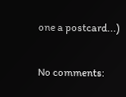one a postcard...)

No comments: